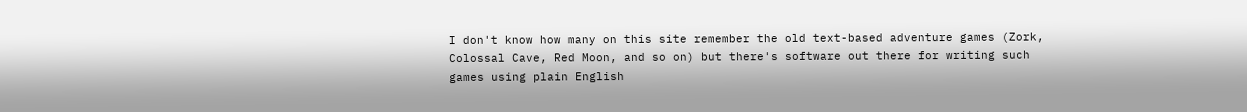I don't know how many on this site remember the old text-based adventure games (Zork, Colossal Cave, Red Moon, and so on) but there's software out there for writing such games using plain English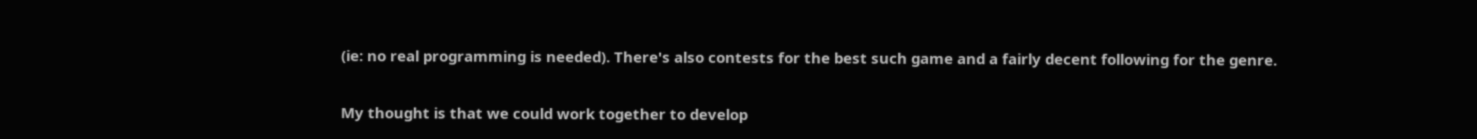(ie: no real programming is needed). There's also contests for the best such game and a fairly decent following for the genre.

My thought is that we could work together to develop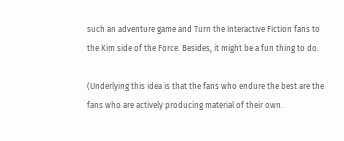such an adventure game and Turn the Interactive Fiction fans to the Kim side of the Force. Besides, it might be a fun thing to do.

(Underlying this idea is that the fans who endure the best are the fans who are actively producing material of their own.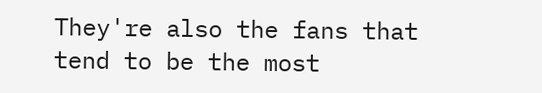They're also the fans that tend to be the most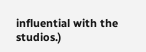influential with the studios.)